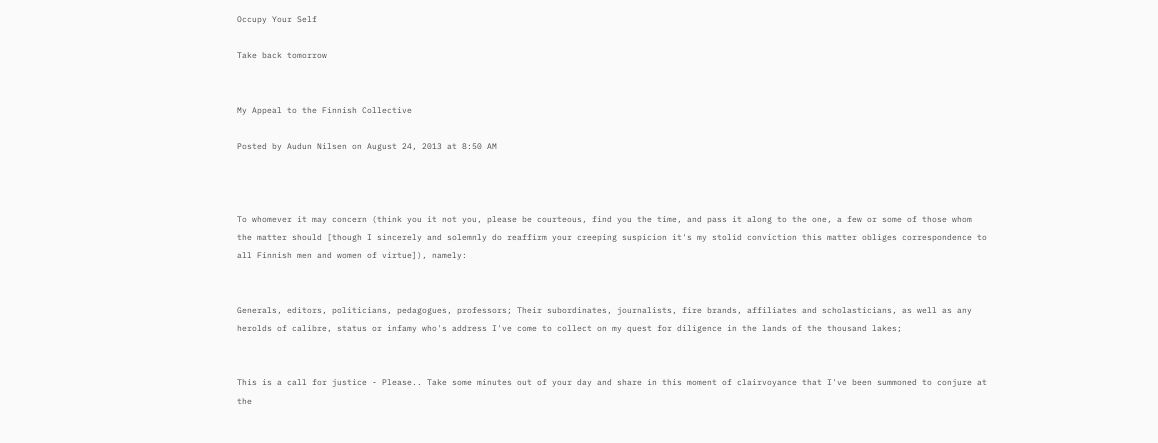Occupy Your Self

Take back tomorrow


My Appeal to the Finnish Collective

Posted by Audun Nilsen on August 24, 2013 at 8:50 AM



To whomever it may concern (think you it not you, please be courteous, find you the time, and pass it along to the one, a few or some of those whom the matter should [though I sincerely and solemnly do reaffirm your creeping suspicion it's my stolid conviction this matter obliges correspondence to all Finnish men and women of virtue]), namely:


Generals, editors, politicians, pedagogues, professors; Their subordinates, journalists, fire brands, affiliates and scholasticians, as well as any herolds of calibre, status or infamy who's address I've come to collect on my quest for diligence in the lands of the thousand lakes;


This is a call for justice - Please.. Take some minutes out of your day and share in this moment of clairvoyance that I've been summoned to conjure at the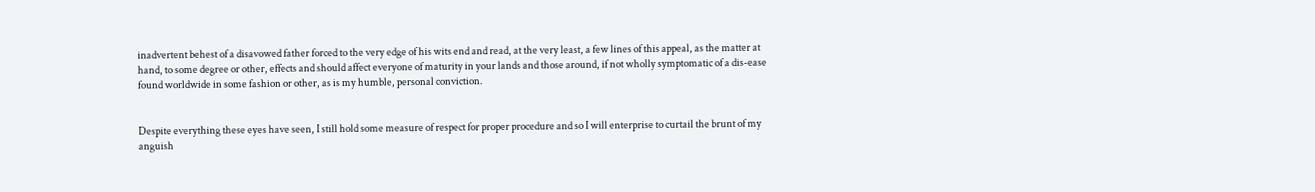inadvertent behest of a disavowed father forced to the very edge of his wits end and read, at the very least, a few lines of this appeal, as the matter at hand, to some degree or other, effects and should affect everyone of maturity in your lands and those around, if not wholly symptomatic of a dis-ease found worldwide in some fashion or other, as is my humble, personal conviction.


Despite everything these eyes have seen, I still hold some measure of respect for proper procedure and so I will enterprise to curtail the brunt of my anguish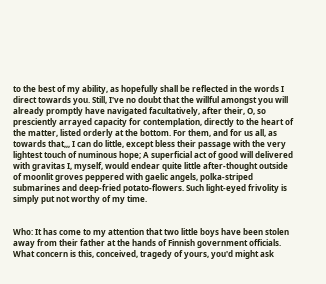to the best of my ability, as hopefully shall be reflected in the words I direct towards you. Still, I've no doubt that the willful amongst you will already promptly have navigated facultatively, after their, O, so presciently arrayed capacity for contemplation, directly to the heart of the matter, listed orderly at the bottom. For them, and for us all, as towards that,,, I can do little, except bless their passage with the very lightest touch of numinous hope; A superficial act of good will delivered with gravitas I, myself, would endear quite little after-thought outside of moonlit groves peppered with gaelic angels, polka-striped submarines and deep-fried potato-flowers. Such light-eyed frivolity is simply put not worthy of my time.


Who: It has come to my attention that two little boys have been stolen away from their father at the hands of Finnish government officials. What concern is this, conceived, tragedy of yours, you'd might ask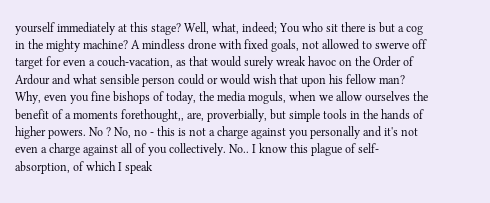yourself immediately at this stage? Well, what, indeed; You who sit there is but a cog in the mighty machine? A mindless drone with fixed goals, not allowed to swerve off target for even a couch-vacation, as that would surely wreak havoc on the Order of Ardour and what sensible person could or would wish that upon his fellow man? Why, even you fine bishops of today, the media moguls, when we allow ourselves the benefit of a moments forethought,, are, proverbially, but simple tools in the hands of higher powers. No ? No, no - this is not a charge against you personally and it's not even a charge against all of you collectively. No.. I know this plague of self-absorption, of which I speak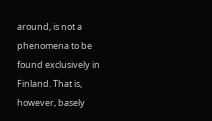around, is not a phenomena to be found exclusively in Finland. That is, however, basely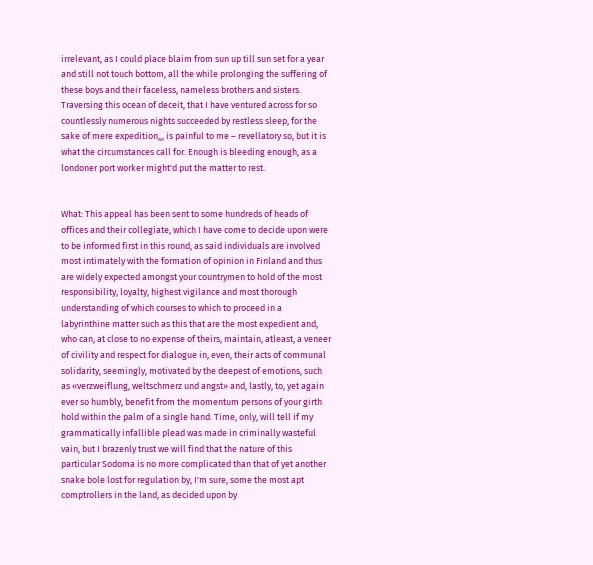irrelevant, as I could place blaim from sun up till sun set for a year and still not touch bottom, all the while prolonging the suffering of these boys and their faceless, nameless brothers and sisters. Traversing this ocean of deceit, that I have ventured across for so countlessly numerous nights succeeded by restless sleep, for the sake of mere expedition,,, is painful to me – revellatory so, but it is what the circumstances call for. Enough is bleeding enough, as a londoner port worker might'd put the matter to rest.


What: This appeal has been sent to some hundreds of heads of offices and their collegiate, which I have come to decide upon were to be informed first in this round, as said individuals are involved most intimately with the formation of opinion in Finland and thus are widely expected amongst your countrymen to hold of the most responsibility, loyalty, highest vigilance and most thorough understanding of which courses to which to proceed in a labyrinthine matter such as this that are the most expedient and, who can, at close to no expense of theirs, maintain, atleast, a veneer of civility and respect for dialogue in, even, their acts of communal solidarity, seemingly, motivated by the deepest of emotions, such as «verzweiflung, weltschmerz und angst» and, lastly, to, yet again ever so humbly, benefit from the momentum persons of your girth hold within the palm of a single hand. Time, only, will tell if my grammatically infallible plead was made in criminally wasteful vain, but I brazenly trust we will find that the nature of this particular Sodoma is no more complicated than that of yet another snake bole lost for regulation by, I'm sure, some the most apt comptrollers in the land, as decided upon by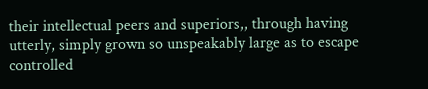their intellectual peers and superiors,, through having utterly, simply grown so unspeakably large as to escape controlled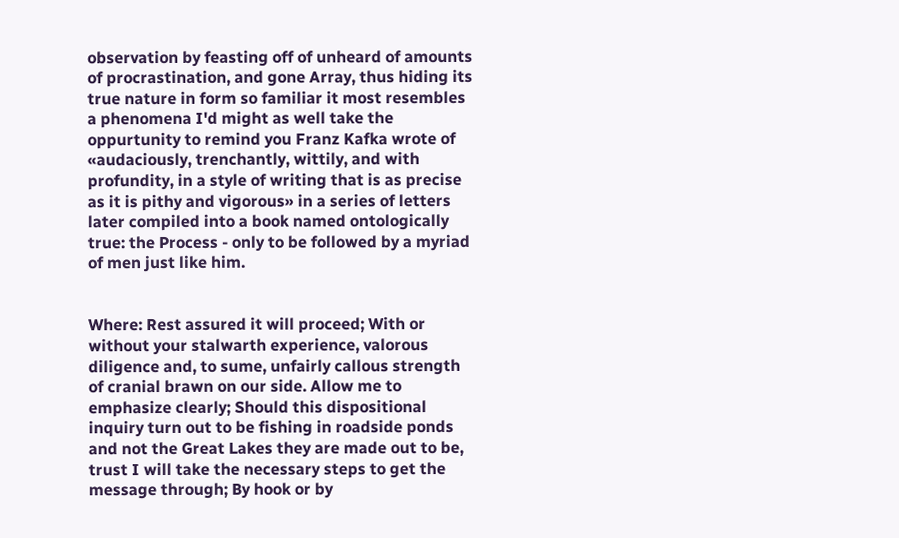observation by feasting off of unheard of amounts of procrastination, and gone Array, thus hiding its true nature in form so familiar it most resembles a phenomena I'd might as well take the oppurtunity to remind you Franz Kafka wrote of «audaciously, trenchantly, wittily, and with profundity, in a style of writing that is as precise as it is pithy and vigorous» in a series of letters later compiled into a book named ontologically true: the Process - only to be followed by a myriad of men just like him.


Where: Rest assured it will proceed; With or without your stalwarth experience, valorous diligence and, to sume, unfairly callous strength of cranial brawn on our side. Allow me to emphasize clearly; Should this dispositional inquiry turn out to be fishing in roadside ponds and not the Great Lakes they are made out to be, trust I will take the necessary steps to get the message through; By hook or by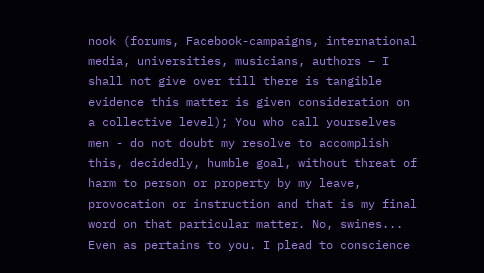nook (forums, Facebook-campaigns, international media, universities, musicians, authors – I shall not give over till there is tangible evidence this matter is given consideration on a collective level); You who call yourselves men - do not doubt my resolve to accomplish this, decidedly, humble goal, without threat of harm to person or property by my leave, provocation or instruction and that is my final word on that particular matter. No, swines... Even as pertains to you. I plead to conscience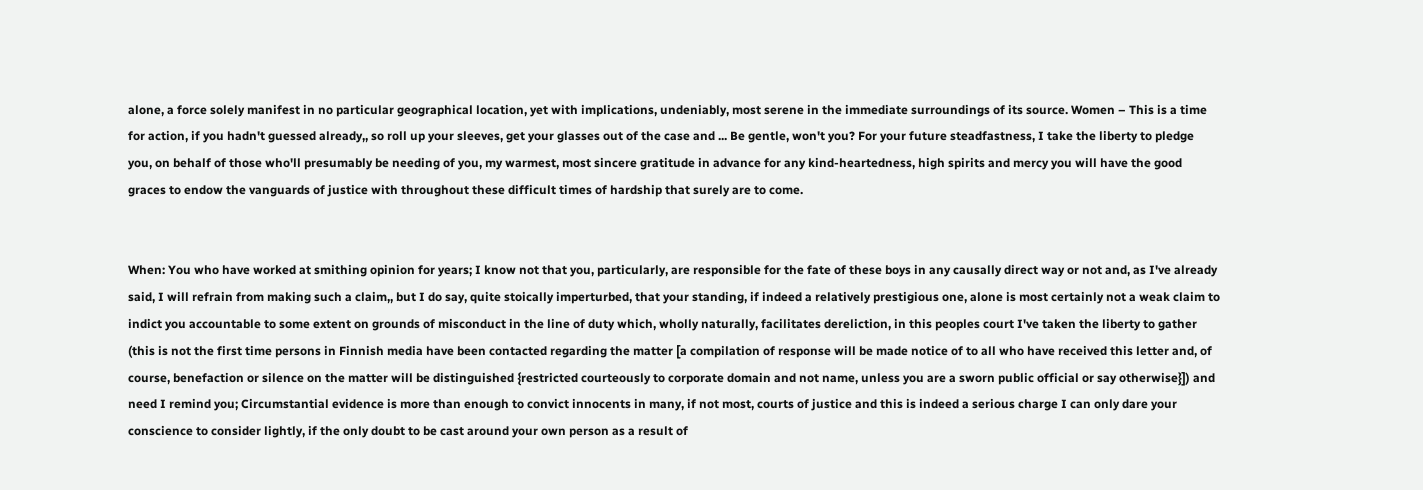alone, a force solely manifest in no particular geographical location, yet with implications, undeniably, most serene in the immediate surroundings of its source. Women – This is a time for action, if you hadn't guessed already,, so roll up your sleeves, get your glasses out of the case and ... Be gentle, won't you? For your future steadfastness, I take the liberty to pledge you, on behalf of those who'll presumably be needing of you, my warmest, most sincere gratitude in advance for any kind-heartedness, high spirits and mercy you will have the good graces to endow the vanguards of justice with throughout these difficult times of hardship that surely are to come.


When: You who have worked at smithing opinion for years; I know not that you, particularly, are responsible for the fate of these boys in any causally direct way or not and, as I've already said, I will refrain from making such a claim,, but I do say, quite stoically imperturbed, that your standing, if indeed a relatively prestigious one, alone is most certainly not a weak claim to indict you accountable to some extent on grounds of misconduct in the line of duty which, wholly naturally, facilitates dereliction, in this peoples court I've taken the liberty to gather (this is not the first time persons in Finnish media have been contacted regarding the matter [a compilation of response will be made notice of to all who have received this letter and, of course, benefaction or silence on the matter will be distinguished {restricted courteously to corporate domain and not name, unless you are a sworn public official or say otherwise}]) and need I remind you; Circumstantial evidence is more than enough to convict innocents in many, if not most, courts of justice and this is indeed a serious charge I can only dare your conscience to consider lightly, if the only doubt to be cast around your own person as a result of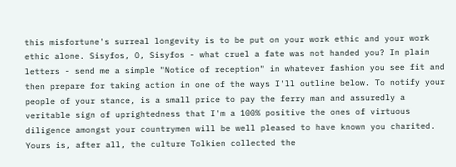this misfortune's surreal longevity is to be put on your work ethic and your work ethic alone. Sisyfos, O, Sisyfos - what cruel a fate was not handed you? In plain letters - send me a simple "Notice of reception" in whatever fashion you see fit and then prepare for taking action in one of the ways I'll outline below. To notify your people of your stance, is a small price to pay the ferry man and assuredly a veritable sign of uprightedness that I'm a 100% positive the ones of virtuous diligence amongst your countrymen will be well pleased to have known you charited. Yours is, after all, the culture Tolkien collected the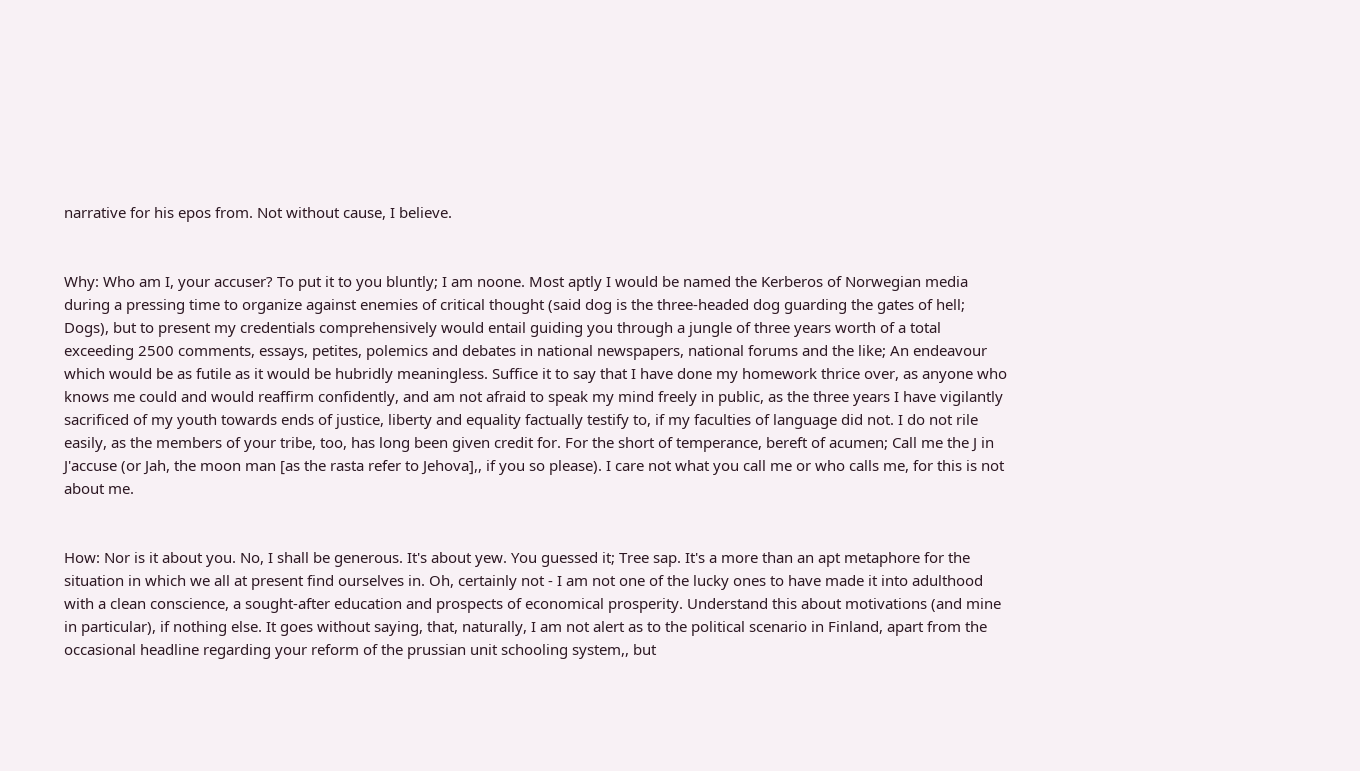narrative for his epos from. Not without cause, I believe.


Why: Who am I, your accuser? To put it to you bluntly; I am noone. Most aptly I would be named the Kerberos of Norwegian media during a pressing time to organize against enemies of critical thought (said dog is the three-headed dog guarding the gates of hell; Dogs), but to present my credentials comprehensively would entail guiding you through a jungle of three years worth of a total exceeding 2500 comments, essays, petites, polemics and debates in national newspapers, national forums and the like; An endeavour which would be as futile as it would be hubridly meaningless. Suffice it to say that I have done my homework thrice over, as anyone who knows me could and would reaffirm confidently, and am not afraid to speak my mind freely in public, as the three years I have vigilantly sacrificed of my youth towards ends of justice, liberty and equality factually testify to, if my faculties of language did not. I do not rile easily, as the members of your tribe, too, has long been given credit for. For the short of temperance, bereft of acumen; Call me the J in J'accuse (or Jah, the moon man [as the rasta refer to Jehova],, if you so please). I care not what you call me or who calls me, for this is not about me.


How: Nor is it about you. No, I shall be generous. It's about yew. You guessed it; Tree sap. It's a more than an apt metaphore for the situation in which we all at present find ourselves in. Oh, certainly not - I am not one of the lucky ones to have made it into adulthood with a clean conscience, a sought-after education and prospects of economical prosperity. Understand this about motivations (and mine in particular), if nothing else. It goes without saying, that, naturally, I am not alert as to the political scenario in Finland, apart from the occasional headline regarding your reform of the prussian unit schooling system,, but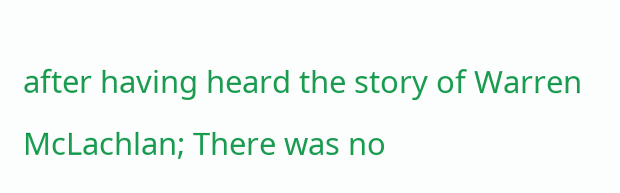after having heard the story of Warren McLachlan; There was no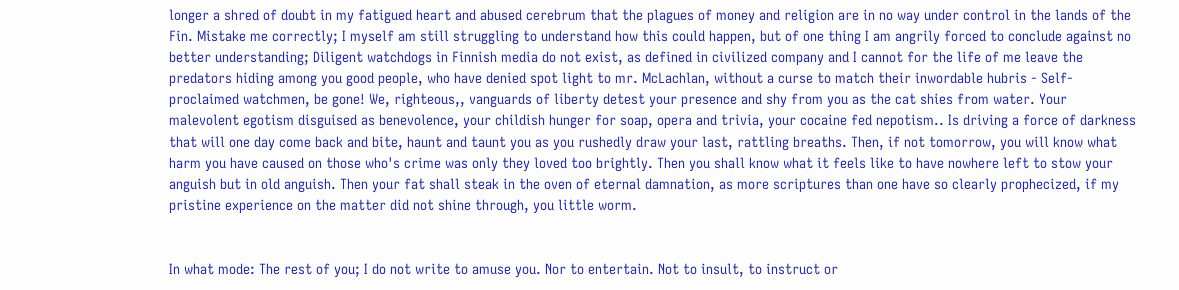longer a shred of doubt in my fatigued heart and abused cerebrum that the plagues of money and religion are in no way under control in the lands of the Fin. Mistake me correctly; I myself am still struggling to understand how this could happen, but of one thing I am angrily forced to conclude against no better understanding; Diligent watchdogs in Finnish media do not exist, as defined in civilized company and I cannot for the life of me leave the predators hiding among you good people, who have denied spot light to mr. McLachlan, without a curse to match their inwordable hubris - Self-proclaimed watchmen, be gone! We, righteous,, vanguards of liberty detest your presence and shy from you as the cat shies from water. Your malevolent egotism disguised as benevolence, your childish hunger for soap, opera and trivia, your cocaine fed nepotism.. Is driving a force of darkness that will one day come back and bite, haunt and taunt you as you rushedly draw your last, rattling breaths. Then, if not tomorrow, you will know what harm you have caused on those who's crime was only they loved too brightly. Then you shall know what it feels like to have nowhere left to stow your anguish but in old anguish. Then your fat shall steak in the oven of eternal damnation, as more scriptures than one have so clearly prophecized, if my pristine experience on the matter did not shine through, you little worm.


In what mode: The rest of you; I do not write to amuse you. Nor to entertain. Not to insult, to instruct or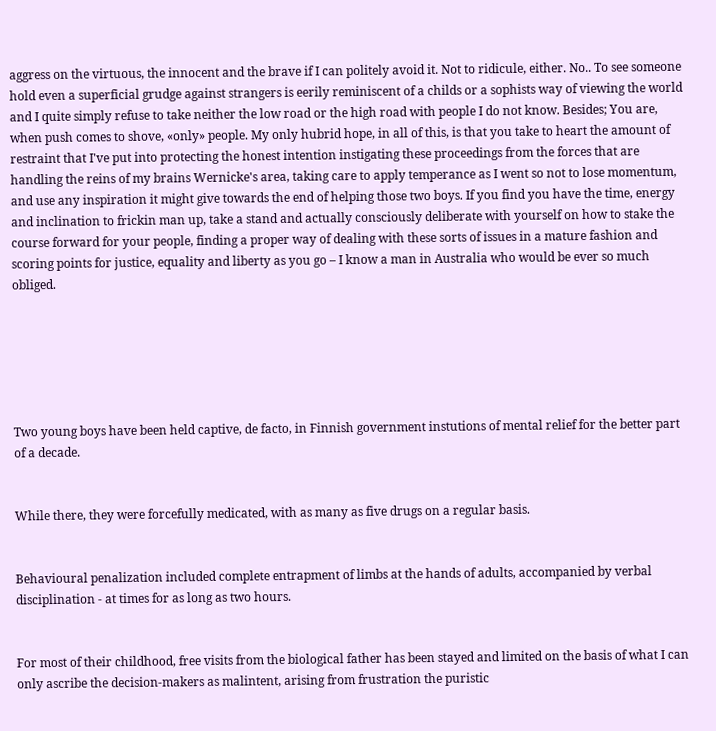aggress on the virtuous, the innocent and the brave if I can politely avoid it. Not to ridicule, either. No.. To see someone hold even a superficial grudge against strangers is eerily reminiscent of a childs or a sophists way of viewing the world and I quite simply refuse to take neither the low road or the high road with people I do not know. Besides; You are, when push comes to shove, «only» people. My only hubrid hope, in all of this, is that you take to heart the amount of restraint that I've put into protecting the honest intention instigating these proceedings from the forces that are handling the reins of my brains Wernicke's area, taking care to apply temperance as I went so not to lose momentum, and use any inspiration it might give towards the end of helping those two boys. If you find you have the time, energy and inclination to frickin man up, take a stand and actually consciously deliberate with yourself on how to stake the course forward for your people, finding a proper way of dealing with these sorts of issues in a mature fashion and scoring points for justice, equality and liberty as you go – I know a man in Australia who would be ever so much obliged.






Two young boys have been held captive, de facto, in Finnish government instutions of mental relief for the better part of a decade.


While there, they were forcefully medicated, with as many as five drugs on a regular basis.


Behavioural penalization included complete entrapment of limbs at the hands of adults, accompanied by verbal disciplination - at times for as long as two hours.


For most of their childhood, free visits from the biological father has been stayed and limited on the basis of what I can only ascribe the decision-makers as malintent, arising from frustration the puristic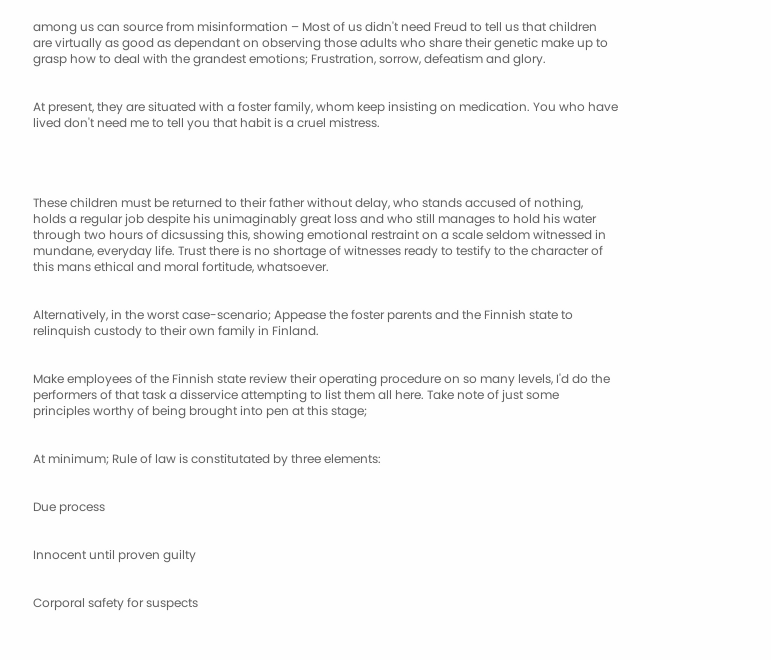among us can source from misinformation – Most of us didn't need Freud to tell us that children are virtually as good as dependant on observing those adults who share their genetic make up to grasp how to deal with the grandest emotions; Frustration, sorrow, defeatism and glory.


At present, they are situated with a foster family, whom keep insisting on medication. You who have lived don't need me to tell you that habit is a cruel mistress.




These children must be returned to their father without delay, who stands accused of nothing, holds a regular job despite his unimaginably great loss and who still manages to hold his water through two hours of dicsussing this, showing emotional restraint on a scale seldom witnessed in mundane, everyday life. Trust there is no shortage of witnesses ready to testify to the character of this mans ethical and moral fortitude, whatsoever.


Alternatively, in the worst case-scenario; Appease the foster parents and the Finnish state to relinquish custody to their own family in Finland.


Make employees of the Finnish state review their operating procedure on so many levels, I'd do the performers of that task a disservice attempting to list them all here. Take note of just some principles worthy of being brought into pen at this stage;


At minimum; Rule of law is constitutated by three elements:


Due process


Innocent until proven guilty


Corporal safety for suspects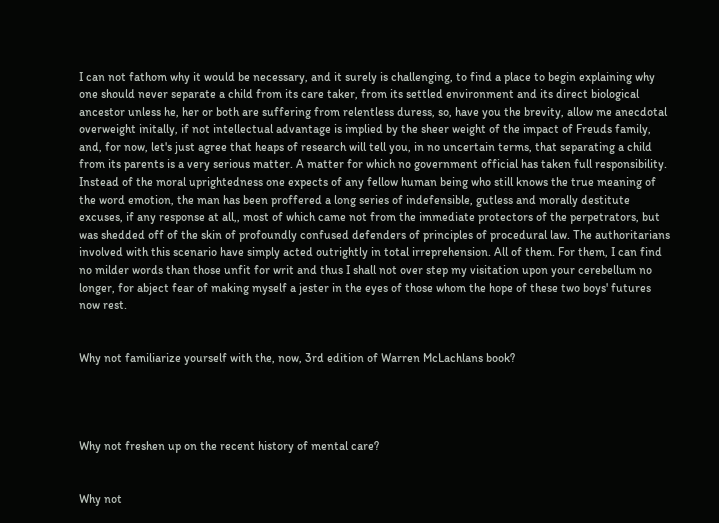I can not fathom why it would be necessary, and it surely is challenging, to find a place to begin explaining why one should never separate a child from its care taker, from its settled environment and its direct biological ancestor unless he, her or both are suffering from relentless duress, so, have you the brevity, allow me anecdotal overweight initally, if not intellectual advantage is implied by the sheer weight of the impact of Freuds family, and, for now, let's just agree that heaps of research will tell you, in no uncertain terms, that separating a child from its parents is a very serious matter. A matter for which no government official has taken full responsibility. Instead of the moral uprightedness one expects of any fellow human being who still knows the true meaning of the word emotion, the man has been proffered a long series of indefensible, gutless and morally destitute excuses, if any response at all,, most of which came not from the immediate protectors of the perpetrators, but was shedded off of the skin of profoundly confused defenders of principles of procedural law. The authoritarians involved with this scenario have simply acted outrightly in total irreprehension. All of them. For them, I can find no milder words than those unfit for writ and thus I shall not over step my visitation upon your cerebellum no longer, for abject fear of making myself a jester in the eyes of those whom the hope of these two boys' futures now rest.


Why not familiarize yourself with the, now, 3rd edition of Warren McLachlans book?




Why not freshen up on the recent history of mental care?


Why not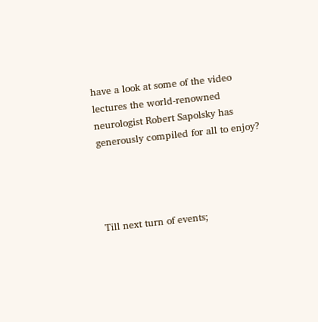have a look at some of the video lectures the world-renowned neurologist Robert Sapolsky has generously compiled for all to enjoy?




Till next turn of events;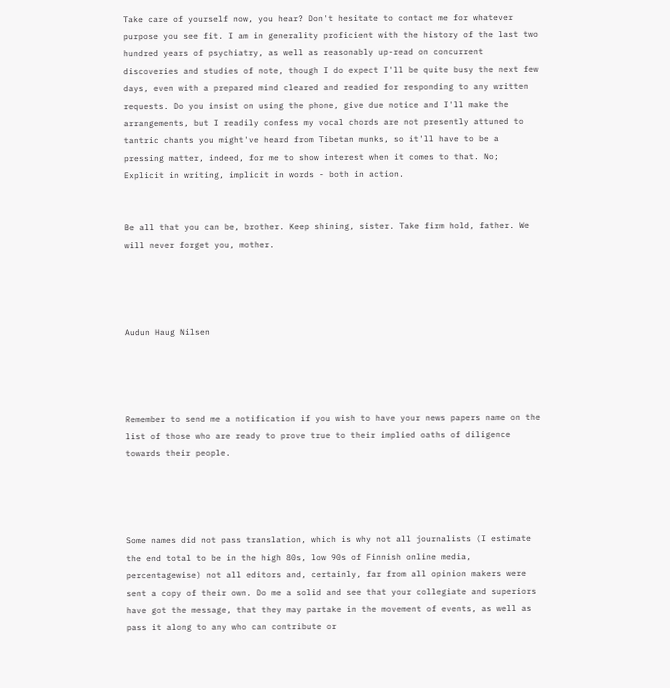Take care of yourself now, you hear? Don't hesitate to contact me for whatever purpose you see fit. I am in generality proficient with the history of the last two hundred years of psychiatry, as well as reasonably up-read on concurrent discoveries and studies of note, though I do expect I'll be quite busy the next few days, even with a prepared mind cleared and readied for responding to any written requests. Do you insist on using the phone, give due notice and I'll make the arrangements, but I readily confess my vocal chords are not presently attuned to tantric chants you might've heard from Tibetan munks, so it'll have to be a pressing matter, indeed, for me to show interest when it comes to that. No; Explicit in writing, implicit in words - both in action.


Be all that you can be, brother. Keep shining, sister. Take firm hold, father. We will never forget you, mother.




Audun Haug Nilsen




Remember to send me a notification if you wish to have your news papers name on the list of those who are ready to prove true to their implied oaths of diligence towards their people.




Some names did not pass translation, which is why not all journalists (I estimate the end total to be in the high 80s, low 90s of Finnish online media, percentagewise) not all editors and, certainly, far from all opinion makers were sent a copy of their own. Do me a solid and see that your collegiate and superiors have got the message, that they may partake in the movement of events, as well as pass it along to any who can contribute or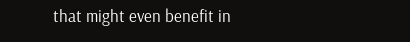that might even benefit in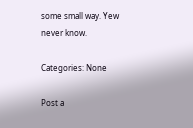some small way. Yew never know.

Categories: None

Post a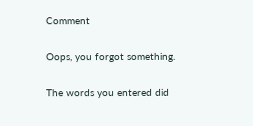Comment


Oops, you forgot something.


The words you entered did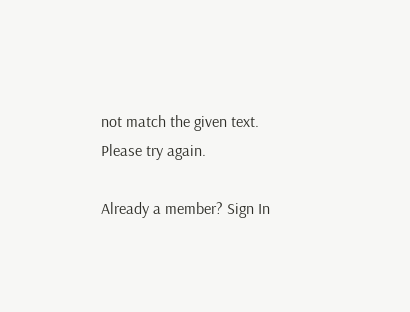not match the given text. Please try again.

Already a member? Sign In